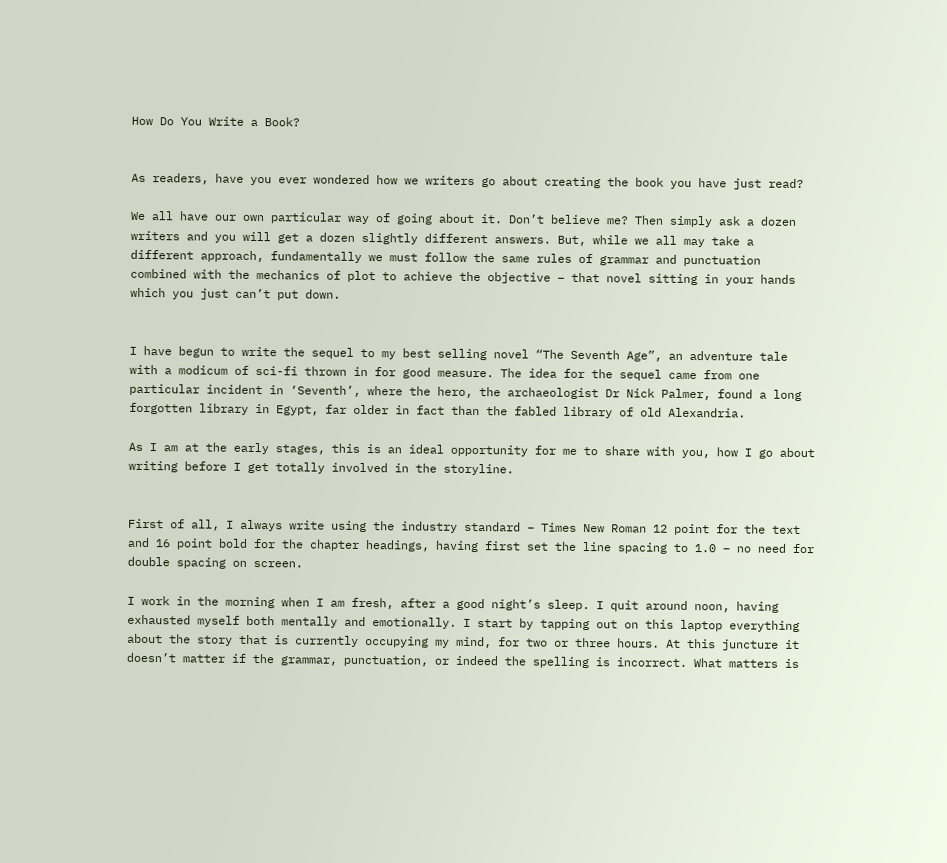How Do You Write a Book?


As readers, have you ever wondered how we writers go about creating the book you have just read?

We all have our own particular way of going about it. Don’t believe me? Then simply ask a dozen writers and you will get a dozen slightly different answers. But, while we all may take a different approach, fundamentally we must follow the same rules of grammar and punctuation combined with the mechanics of plot to achieve the objective – that novel sitting in your hands which you just can’t put down.


I have begun to write the sequel to my best selling novel “The Seventh Age”, an adventure tale with a modicum of sci-fi thrown in for good measure. The idea for the sequel came from one particular incident in ‘Seventh’, where the hero, the archaeologist Dr Nick Palmer, found a long forgotten library in Egypt, far older in fact than the fabled library of old Alexandria.

As I am at the early stages, this is an ideal opportunity for me to share with you, how I go about writing before I get totally involved in the storyline.


First of all, I always write using the industry standard – Times New Roman 12 point for the text and 16 point bold for the chapter headings, having first set the line spacing to 1.0 – no need for double spacing on screen.

I work in the morning when I am fresh, after a good night’s sleep. I quit around noon, having exhausted myself both mentally and emotionally. I start by tapping out on this laptop everything about the story that is currently occupying my mind, for two or three hours. At this juncture it doesn’t matter if the grammar, punctuation, or indeed the spelling is incorrect. What matters is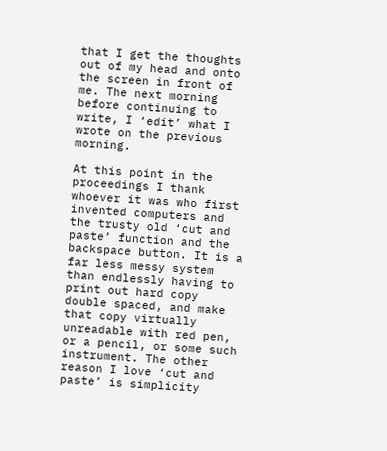that I get the thoughts out of my head and onto the screen in front of me. The next morning before continuing to write, I ‘edit’ what I wrote on the previous morning.

At this point in the proceedings I thank whoever it was who first invented computers and the trusty old ‘cut and paste’ function and the backspace button. It is a far less messy system than endlessly having to print out hard copy double spaced, and make that copy virtually unreadable with red pen, or a pencil, or some such instrument. The other reason I love ‘cut and paste’ is simplicity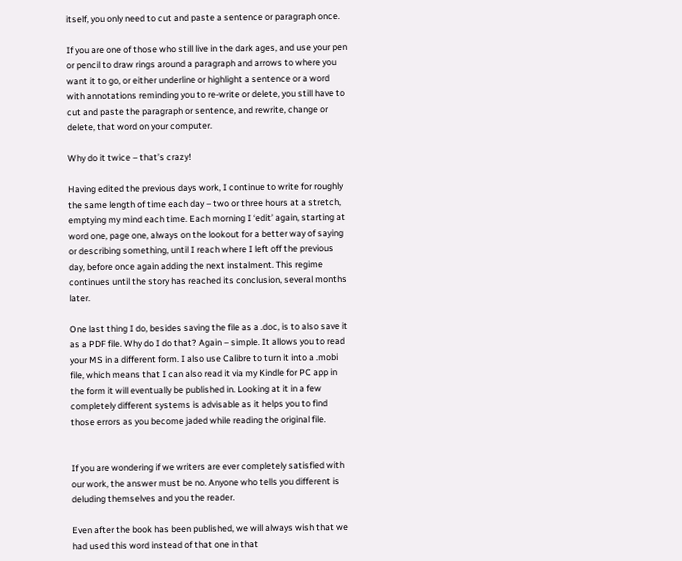itself, you only need to cut and paste a sentence or paragraph once.

If you are one of those who still live in the dark ages, and use your pen or pencil to draw rings around a paragraph and arrows to where you want it to go, or either underline or highlight a sentence or a word with annotations reminding you to re-write or delete, you still have to cut and paste the paragraph or sentence, and rewrite, change or delete, that word on your computer.

Why do it twice – that’s crazy!

Having edited the previous days work, I continue to write for roughly the same length of time each day – two or three hours at a stretch, emptying my mind each time. Each morning I ‘edit’ again, starting at word one, page one, always on the lookout for a better way of saying or describing something, until I reach where I left off the previous day, before once again adding the next instalment. This regime continues until the story has reached its conclusion, several months later.

One last thing I do, besides saving the file as a .doc, is to also save it as a PDF file. Why do I do that? Again – simple. It allows you to read your MS in a different form. I also use Calibre to turn it into a .mobi file, which means that I can also read it via my Kindle for PC app in the form it will eventually be published in. Looking at it in a few completely different systems is advisable as it helps you to find those errors as you become jaded while reading the original file.


If you are wondering if we writers are ever completely satisfied with our work, the answer must be no. Anyone who tells you different is deluding themselves and you the reader.

Even after the book has been published, we will always wish that we had used this word instead of that one in that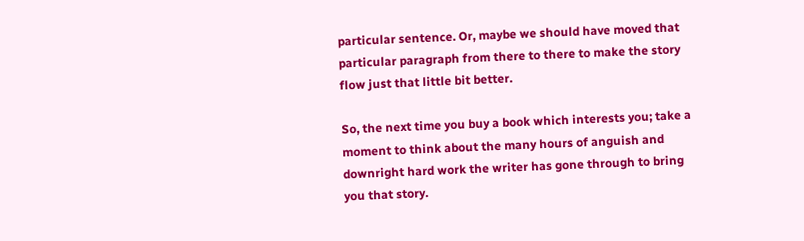particular sentence. Or, maybe we should have moved that particular paragraph from there to there to make the story flow just that little bit better.

So, the next time you buy a book which interests you; take a moment to think about the many hours of anguish and downright hard work the writer has gone through to bring you that story.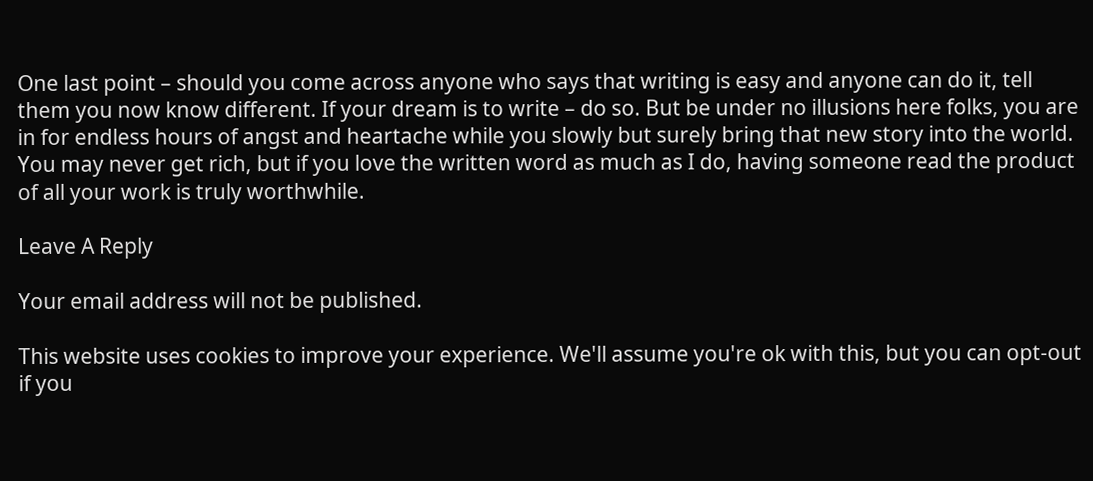One last point – should you come across anyone who says that writing is easy and anyone can do it, tell them you now know different. If your dream is to write – do so. But be under no illusions here folks, you are in for endless hours of angst and heartache while you slowly but surely bring that new story into the world. You may never get rich, but if you love the written word as much as I do, having someone read the product of all your work is truly worthwhile.

Leave A Reply

Your email address will not be published.

This website uses cookies to improve your experience. We'll assume you're ok with this, but you can opt-out if you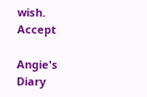wish. Accept

Angie's Diary